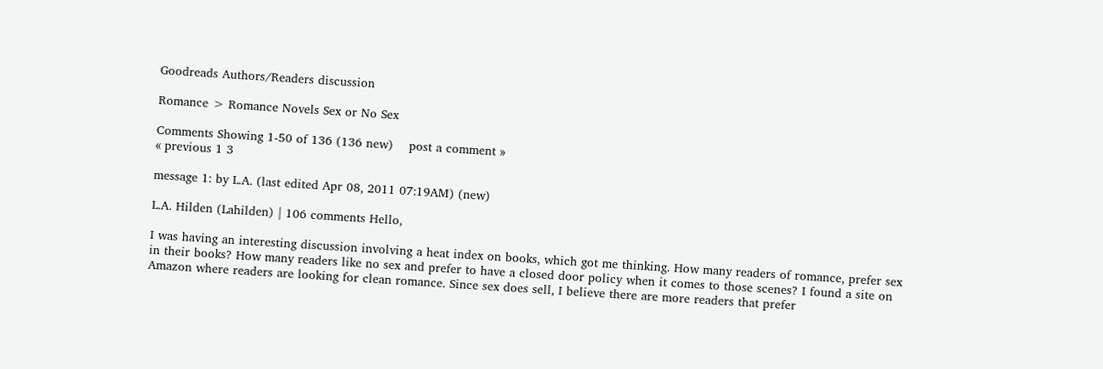Goodreads Authors/Readers discussion

Romance > Romance Novels Sex or No Sex

Comments Showing 1-50 of 136 (136 new)    post a comment »
« previous 1 3

message 1: by L.A. (last edited Apr 08, 2011 07:19AM) (new)

L.A. Hilden (Lahilden) | 106 comments Hello,

I was having an interesting discussion involving a heat index on books, which got me thinking. How many readers of romance, prefer sex in their books? How many readers like no sex and prefer to have a closed door policy when it comes to those scenes? I found a site on Amazon where readers are looking for clean romance. Since sex does sell, I believe there are more readers that prefer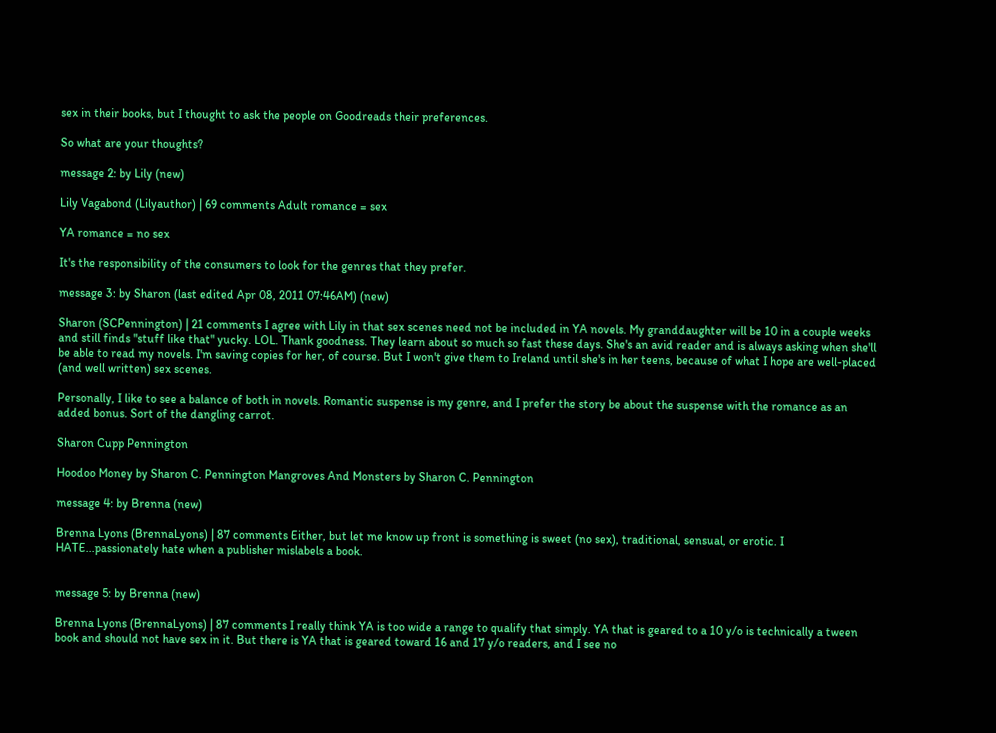sex in their books, but I thought to ask the people on Goodreads their preferences.

So what are your thoughts?

message 2: by Lily (new)

Lily Vagabond (Lilyauthor) | 69 comments Adult romance = sex

YA romance = no sex

It's the responsibility of the consumers to look for the genres that they prefer.

message 3: by Sharon (last edited Apr 08, 2011 07:46AM) (new)

Sharon (SCPennington) | 21 comments I agree with Lily in that sex scenes need not be included in YA novels. My granddaughter will be 10 in a couple weeks and still finds "stuff like that" yucky. LOL. Thank goodness. They learn about so much so fast these days. She's an avid reader and is always asking when she'll be able to read my novels. I'm saving copies for her, of course. But I won't give them to Ireland until she's in her teens, because of what I hope are well-placed (and well written) sex scenes.

Personally, I like to see a balance of both in novels. Romantic suspense is my genre, and I prefer the story be about the suspense with the romance as an added bonus. Sort of the dangling carrot.

Sharon Cupp Pennington

Hoodoo Money by Sharon C. Pennington Mangroves And Monsters by Sharon C. Pennington

message 4: by Brenna (new)

Brenna Lyons (BrennaLyons) | 87 comments Either, but let me know up front is something is sweet (no sex), traditional, sensual, or erotic. I HATE...passionately hate when a publisher mislabels a book.


message 5: by Brenna (new)

Brenna Lyons (BrennaLyons) | 87 comments I really think YA is too wide a range to qualify that simply. YA that is geared to a 10 y/o is technically a tween book and should not have sex in it. But there is YA that is geared toward 16 and 17 y/o readers, and I see no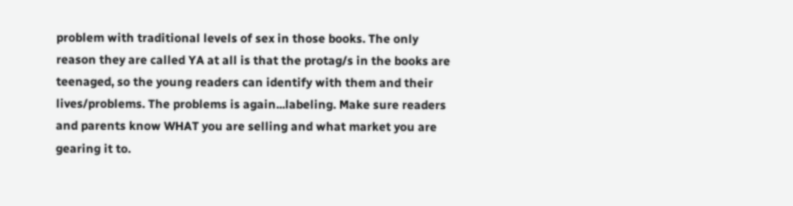problem with traditional levels of sex in those books. The only reason they are called YA at all is that the protag/s in the books are teenaged, so the young readers can identify with them and their lives/problems. The problems is again...labeling. Make sure readers and parents know WHAT you are selling and what market you are gearing it to.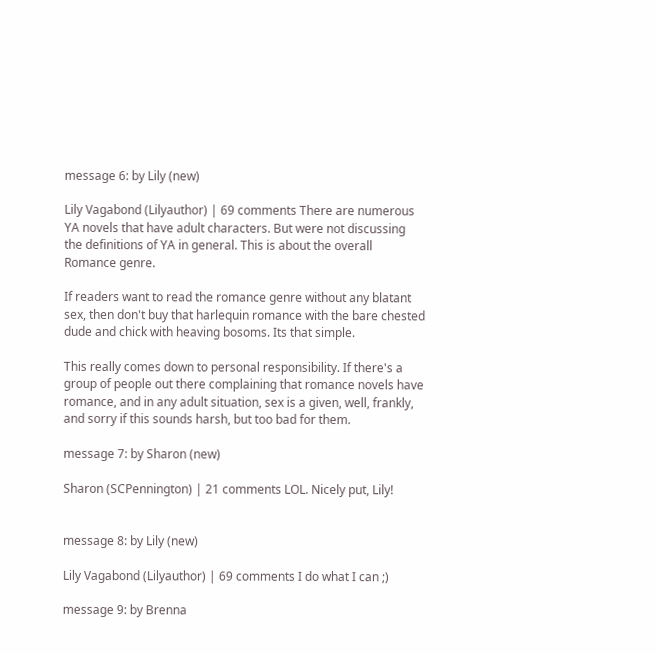message 6: by Lily (new)

Lily Vagabond (Lilyauthor) | 69 comments There are numerous YA novels that have adult characters. But were not discussing the definitions of YA in general. This is about the overall Romance genre.

If readers want to read the romance genre without any blatant sex, then don't buy that harlequin romance with the bare chested dude and chick with heaving bosoms. Its that simple.

This really comes down to personal responsibility. If there's a group of people out there complaining that romance novels have romance, and in any adult situation, sex is a given, well, frankly, and sorry if this sounds harsh, but too bad for them.

message 7: by Sharon (new)

Sharon (SCPennington) | 21 comments LOL. Nicely put, Lily!


message 8: by Lily (new)

Lily Vagabond (Lilyauthor) | 69 comments I do what I can ;)

message 9: by Brenna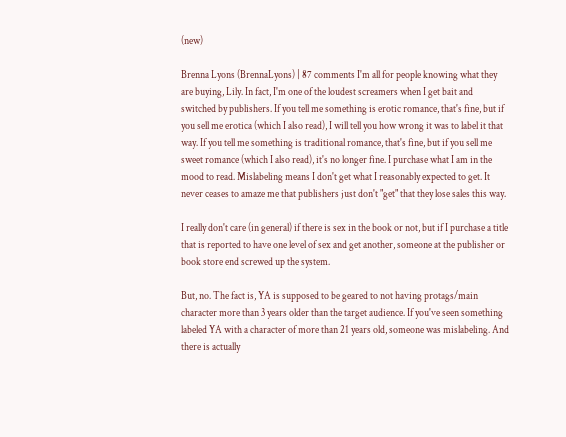(new)

Brenna Lyons (BrennaLyons) | 87 comments I'm all for people knowing what they are buying, Lily. In fact, I'm one of the loudest screamers when I get bait and switched by publishers. If you tell me something is erotic romance, that's fine, but if you sell me erotica (which I also read), I will tell you how wrong it was to label it that way. If you tell me something is traditional romance, that's fine, but if you sell me sweet romance (which I also read), it's no longer fine. I purchase what I am in the mood to read. Mislabeling means I don't get what I reasonably expected to get. It never ceases to amaze me that publishers just don't "get" that they lose sales this way.

I really don't care (in general) if there is sex in the book or not, but if I purchase a title that is reported to have one level of sex and get another, someone at the publisher or book store end screwed up the system.

But, no. The fact is, YA is supposed to be geared to not having protags/main character more than 3 years older than the target audience. If you've seen something labeled YA with a character of more than 21 years old, someone was mislabeling. And there is actually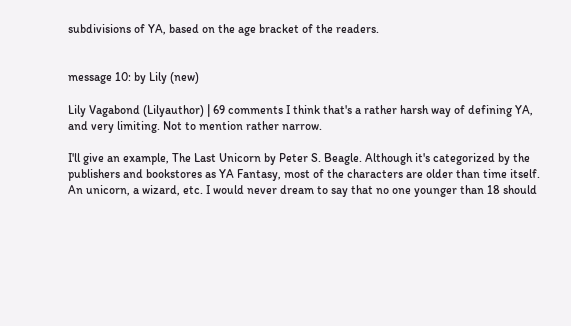subdivisions of YA, based on the age bracket of the readers.


message 10: by Lily (new)

Lily Vagabond (Lilyauthor) | 69 comments I think that's a rather harsh way of defining YA, and very limiting. Not to mention rather narrow.

I'll give an example, The Last Unicorn by Peter S. Beagle. Although it's categorized by the publishers and bookstores as YA Fantasy, most of the characters are older than time itself. An unicorn, a wizard, etc. I would never dream to say that no one younger than 18 should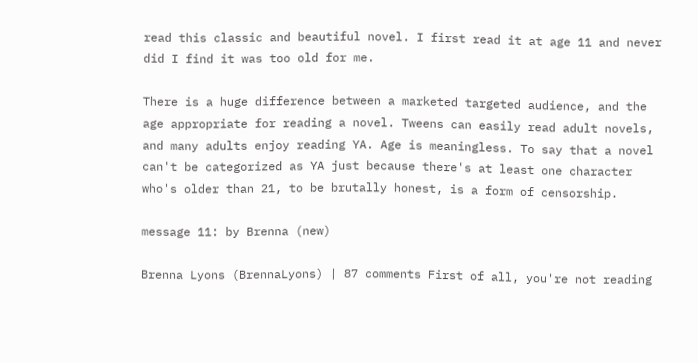read this classic and beautiful novel. I first read it at age 11 and never did I find it was too old for me.

There is a huge difference between a marketed targeted audience, and the age appropriate for reading a novel. Tweens can easily read adult novels, and many adults enjoy reading YA. Age is meaningless. To say that a novel can't be categorized as YA just because there's at least one character who's older than 21, to be brutally honest, is a form of censorship.

message 11: by Brenna (new)

Brenna Lyons (BrennaLyons) | 87 comments First of all, you're not reading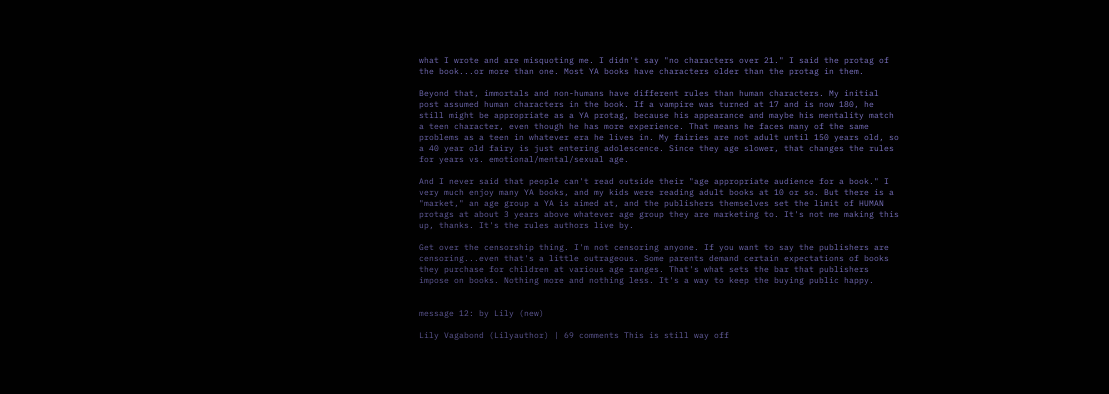what I wrote and are misquoting me. I didn't say "no characters over 21." I said the protag of the book...or more than one. Most YA books have characters older than the protag in them.

Beyond that, immortals and non-humans have different rules than human characters. My initial post assumed human characters in the book. If a vampire was turned at 17 and is now 180, he still might be appropriate as a YA protag, because his appearance and maybe his mentality match a teen character, even though he has more experience. That means he faces many of the same problems as a teen in whatever era he lives in. My fairies are not adult until 150 years old, so a 40 year old fairy is just entering adolescence. Since they age slower, that changes the rules for years vs. emotional/mental/sexual age.

And I never said that people can't read outside their "age appropriate audience for a book." I very much enjoy many YA books, and my kids were reading adult books at 10 or so. But there is a "market," an age group a YA is aimed at, and the publishers themselves set the limit of HUMAN protags at about 3 years above whatever age group they are marketing to. It's not me making this up, thanks. It's the rules authors live by.

Get over the censorship thing. I'm not censoring anyone. If you want to say the publishers are censoring...even that's a little outrageous. Some parents demand certain expectations of books they purchase for children at various age ranges. That's what sets the bar that publishers impose on books. Nothing more and nothing less. It's a way to keep the buying public happy.


message 12: by Lily (new)

Lily Vagabond (Lilyauthor) | 69 comments This is still way off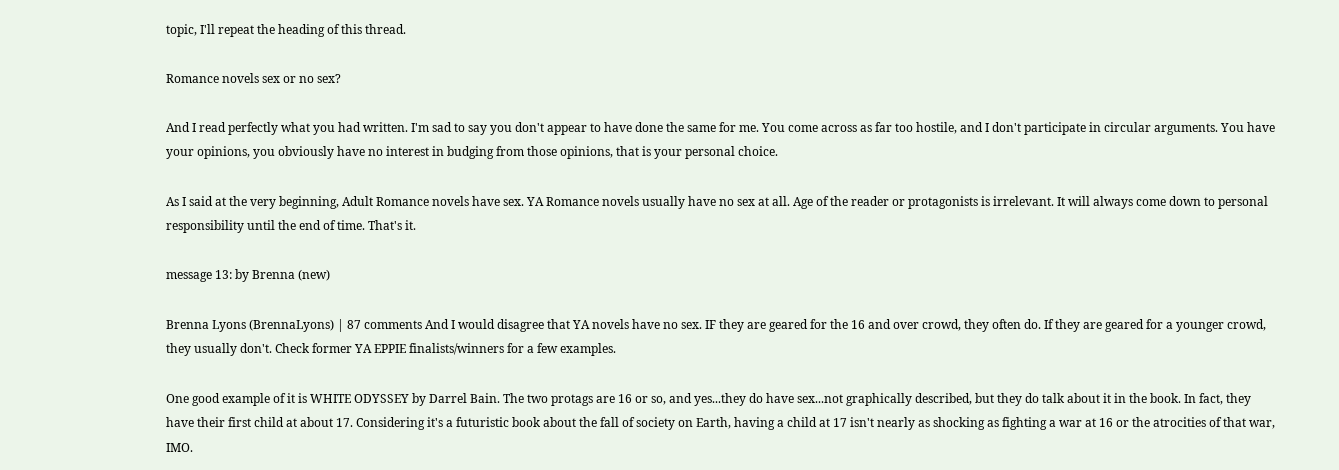topic, I'll repeat the heading of this thread.

Romance novels sex or no sex?

And I read perfectly what you had written. I'm sad to say you don't appear to have done the same for me. You come across as far too hostile, and I don't participate in circular arguments. You have your opinions, you obviously have no interest in budging from those opinions, that is your personal choice.

As I said at the very beginning, Adult Romance novels have sex. YA Romance novels usually have no sex at all. Age of the reader or protagonists is irrelevant. It will always come down to personal responsibility until the end of time. That's it.

message 13: by Brenna (new)

Brenna Lyons (BrennaLyons) | 87 comments And I would disagree that YA novels have no sex. IF they are geared for the 16 and over crowd, they often do. If they are geared for a younger crowd, they usually don't. Check former YA EPPIE finalists/winners for a few examples.

One good example of it is WHITE ODYSSEY by Darrel Bain. The two protags are 16 or so, and yes...they do have sex...not graphically described, but they do talk about it in the book. In fact, they have their first child at about 17. Considering it's a futuristic book about the fall of society on Earth, having a child at 17 isn't nearly as shocking as fighting a war at 16 or the atrocities of that war, IMO.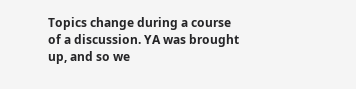Topics change during a course of a discussion. YA was brought up, and so we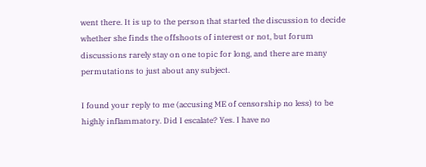went there. It is up to the person that started the discussion to decide whether she finds the offshoots of interest or not, but forum discussions rarely stay on one topic for long, and there are many permutations to just about any subject.

I found your reply to me (accusing ME of censorship no less) to be highly inflammatory. Did I escalate? Yes. I have no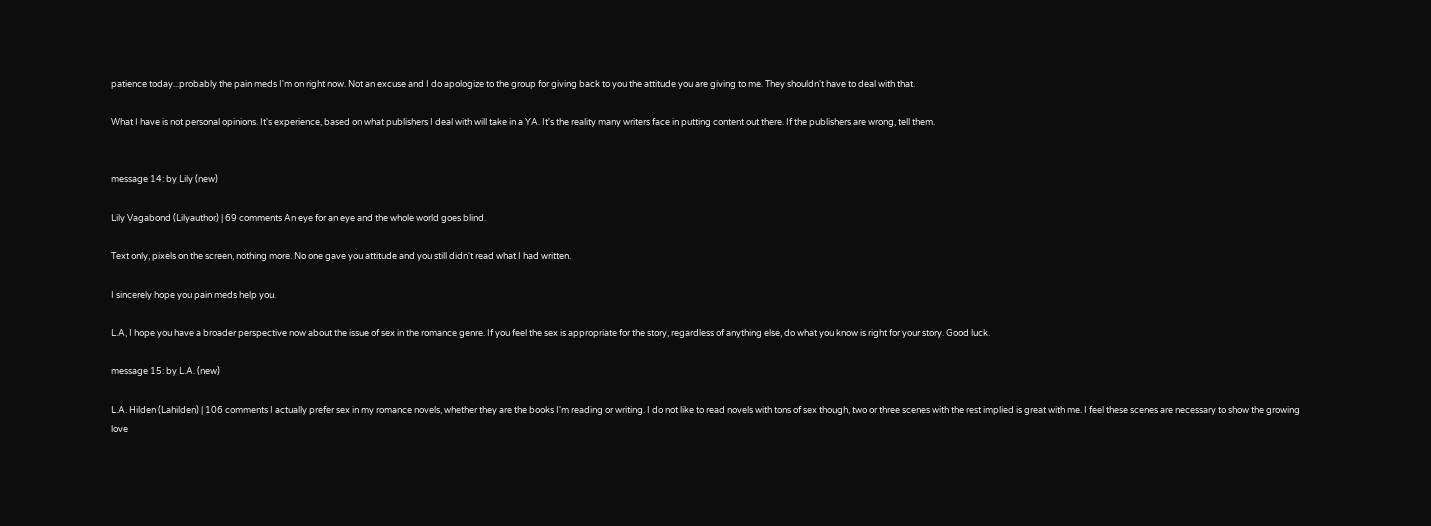patience today...probably the pain meds I'm on right now. Not an excuse and I do apologize to the group for giving back to you the attitude you are giving to me. They shouldn't have to deal with that.

What I have is not personal opinions. It's experience, based on what publishers I deal with will take in a YA. It's the reality many writers face in putting content out there. If the publishers are wrong, tell them.


message 14: by Lily (new)

Lily Vagabond (Lilyauthor) | 69 comments An eye for an eye and the whole world goes blind.

Text only, pixels on the screen, nothing more. No one gave you attitude and you still didn't read what I had written.

I sincerely hope you pain meds help you.

L.A, I hope you have a broader perspective now about the issue of sex in the romance genre. If you feel the sex is appropriate for the story, regardless of anything else, do what you know is right for your story. Good luck.

message 15: by L.A. (new)

L.A. Hilden (Lahilden) | 106 comments I actually prefer sex in my romance novels, whether they are the books I'm reading or writing. I do not like to read novels with tons of sex though, two or three scenes with the rest implied is great with me. I feel these scenes are necessary to show the growing love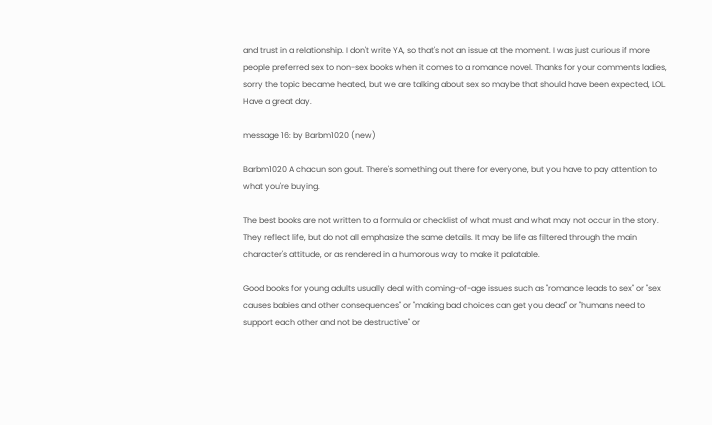and trust in a relationship. I don't write YA, so that's not an issue at the moment. I was just curious if more people preferred sex to non-sex books when it comes to a romance novel. Thanks for your comments ladies, sorry the topic became heated, but we are talking about sex so maybe that should have been expected, LOL. Have a great day.

message 16: by Barbm1020 (new)

Barbm1020 A chacun son gout. There's something out there for everyone, but you have to pay attention to what you're buying.

The best books are not written to a formula or checklist of what must and what may not occur in the story. They reflect life, but do not all emphasize the same details. It may be life as filtered through the main character's attitude, or as rendered in a humorous way to make it palatable.

Good books for young adults usually deal with coming-of-age issues such as "romance leads to sex" or "sex causes babies and other consequences" or "making bad choices can get you dead" or "humans need to support each other and not be destructive" or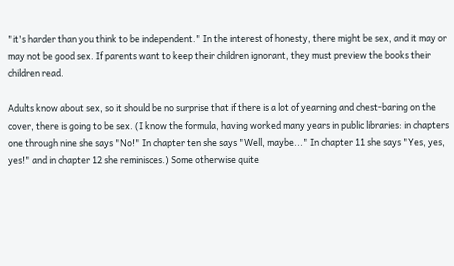"it's harder than you think to be independent." In the interest of honesty, there might be sex, and it may or may not be good sex. If parents want to keep their children ignorant, they must preview the books their children read.

Adults know about sex, so it should be no surprise that if there is a lot of yearning and chest-baring on the cover, there is going to be sex. (I know the formula, having worked many years in public libraries: in chapters one through nine she says "No!" In chapter ten she says "Well, maybe..." In chapter 11 she says "Yes, yes, yes!" and in chapter 12 she reminisces.) Some otherwise quite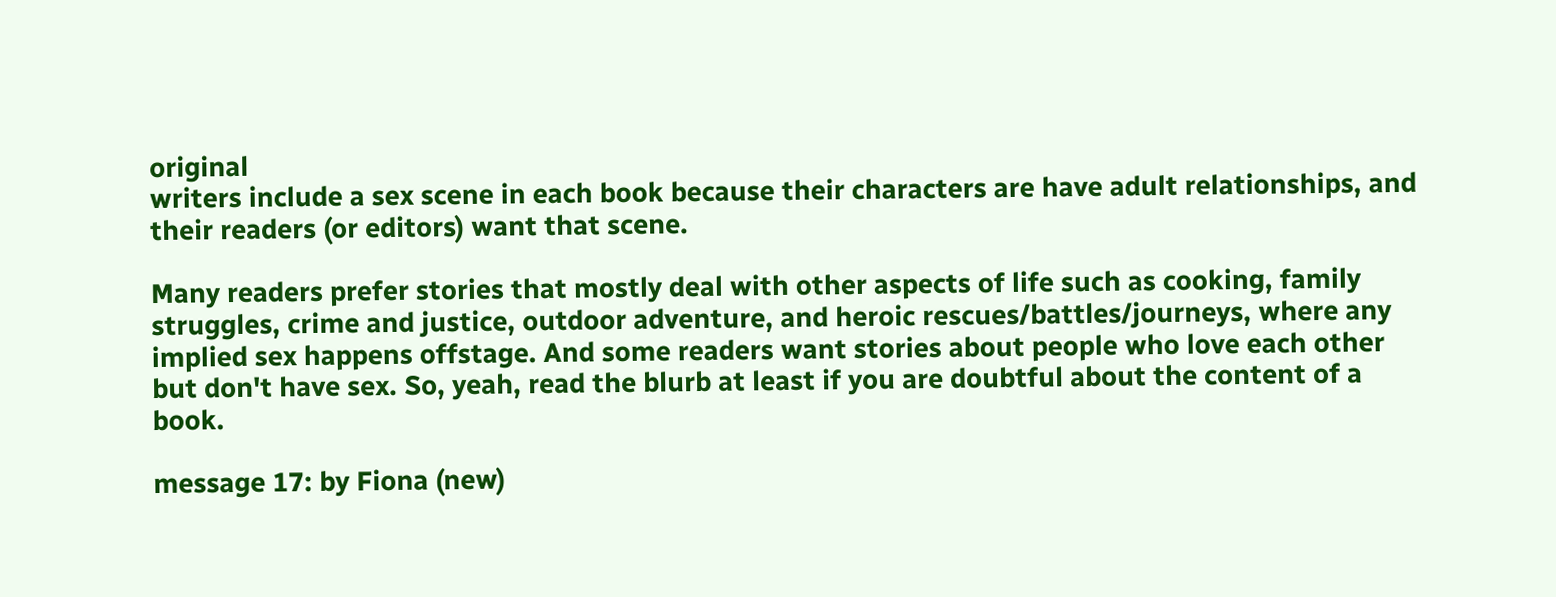original
writers include a sex scene in each book because their characters are have adult relationships, and their readers (or editors) want that scene.

Many readers prefer stories that mostly deal with other aspects of life such as cooking, family struggles, crime and justice, outdoor adventure, and heroic rescues/battles/journeys, where any implied sex happens offstage. And some readers want stories about people who love each other but don't have sex. So, yeah, read the blurb at least if you are doubtful about the content of a book.

message 17: by Fiona (new)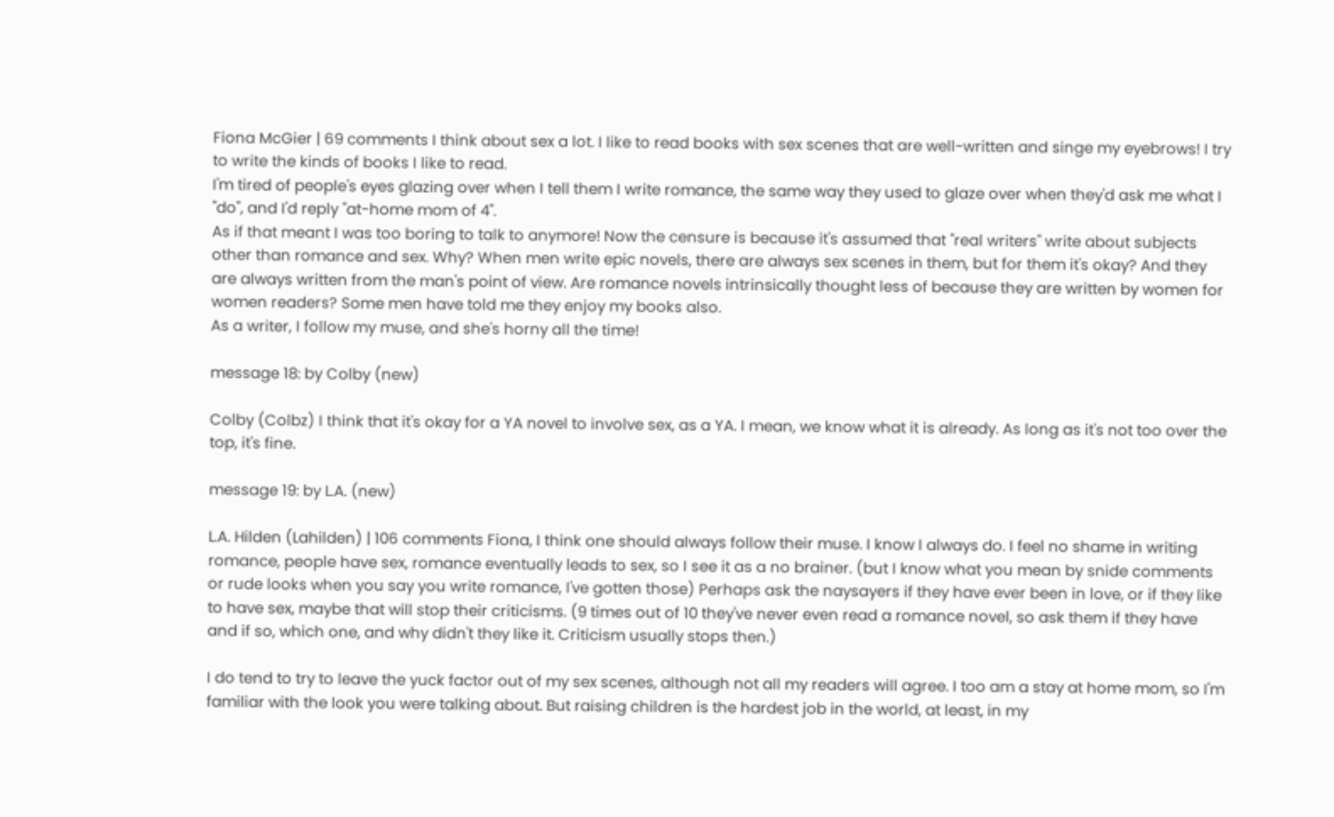Fiona McGier | 69 comments I think about sex a lot. I like to read books with sex scenes that are well-written and singe my eyebrows! I try to write the kinds of books I like to read.
I'm tired of people's eyes glazing over when I tell them I write romance, the same way they used to glaze over when they'd ask me what I "do", and I'd reply "at-home mom of 4".
As if that meant I was too boring to talk to anymore! Now the censure is because it's assumed that "real writers" write about subjects other than romance and sex. Why? When men write epic novels, there are always sex scenes in them, but for them it's okay? And they are always written from the man's point of view. Are romance novels intrinsically thought less of because they are written by women for women readers? Some men have told me they enjoy my books also.
As a writer, I follow my muse, and she's horny all the time!

message 18: by Colby (new)

Colby (Colbz) I think that it's okay for a YA novel to involve sex, as a YA. I mean, we know what it is already. As long as it's not too over the top, it's fine.

message 19: by L.A. (new)

L.A. Hilden (Lahilden) | 106 comments Fiona, I think one should always follow their muse. I know I always do. I feel no shame in writing romance, people have sex, romance eventually leads to sex, so I see it as a no brainer. (but I know what you mean by snide comments or rude looks when you say you write romance, I've gotten those) Perhaps ask the naysayers if they have ever been in love, or if they like to have sex, maybe that will stop their criticisms. (9 times out of 10 they've never even read a romance novel, so ask them if they have and if so, which one, and why didn't they like it. Criticism usually stops then.)

I do tend to try to leave the yuck factor out of my sex scenes, although not all my readers will agree. I too am a stay at home mom, so I'm familiar with the look you were talking about. But raising children is the hardest job in the world, at least, in my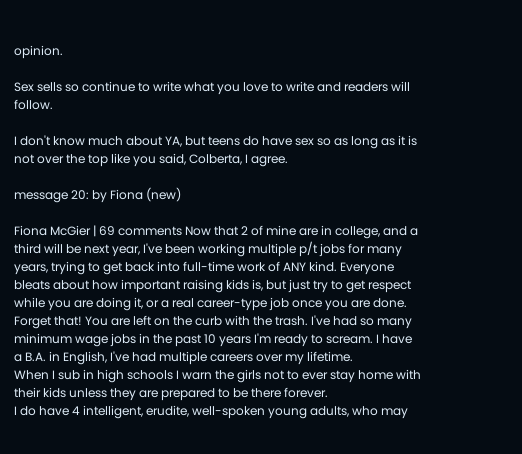opinion.

Sex sells so continue to write what you love to write and readers will follow.

I don't know much about YA, but teens do have sex so as long as it is not over the top like you said, Colberta, I agree.

message 20: by Fiona (new)

Fiona McGier | 69 comments Now that 2 of mine are in college, and a third will be next year, I've been working multiple p/t jobs for many years, trying to get back into full-time work of ANY kind. Everyone bleats about how important raising kids is, but just try to get respect while you are doing it, or a real career-type job once you are done. Forget that! You are left on the curb with the trash. I've had so many minimum wage jobs in the past 10 years I'm ready to scream. I have a B.A. in English, I've had multiple careers over my lifetime.
When I sub in high schools I warn the girls not to ever stay home with their kids unless they are prepared to be there forever.
I do have 4 intelligent, erudite, well-spoken young adults, who may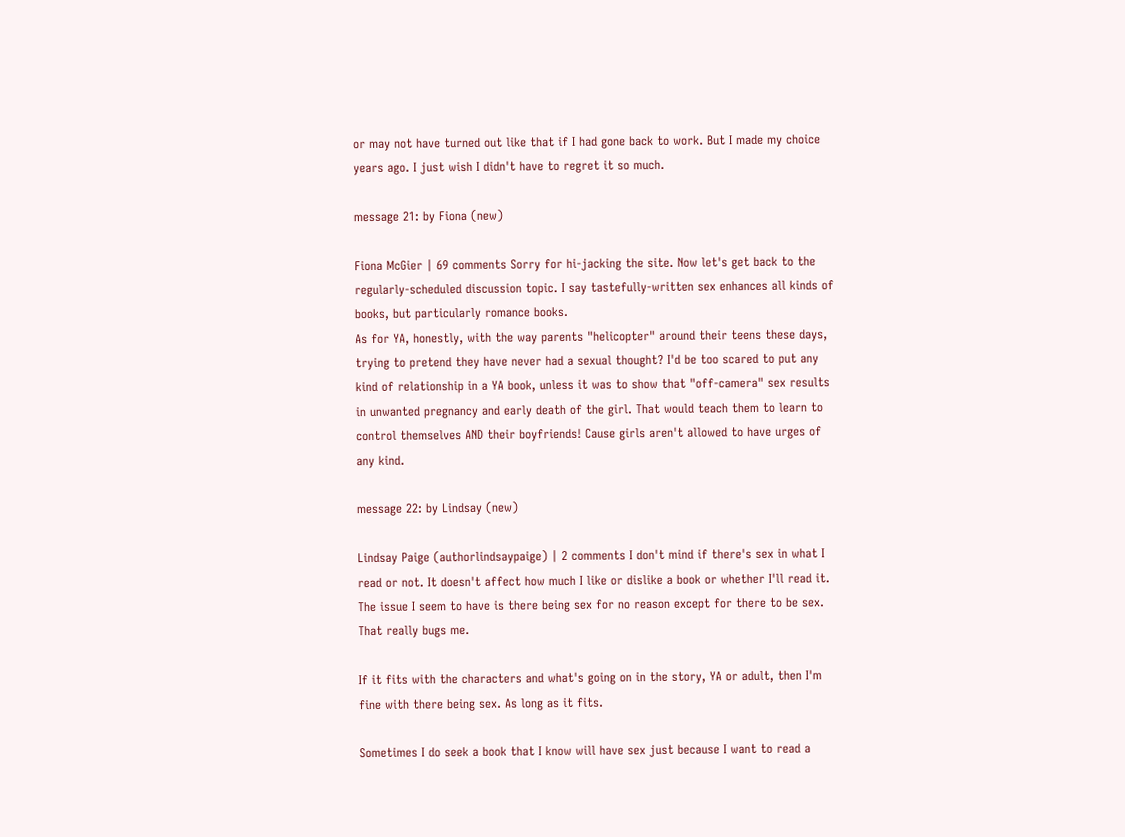or may not have turned out like that if I had gone back to work. But I made my choice years ago. I just wish I didn't have to regret it so much.

message 21: by Fiona (new)

Fiona McGier | 69 comments Sorry for hi-jacking the site. Now let's get back to the regularly-scheduled discussion topic. I say tastefully-written sex enhances all kinds of books, but particularly romance books.
As for YA, honestly, with the way parents "helicopter" around their teens these days, trying to pretend they have never had a sexual thought? I'd be too scared to put any kind of relationship in a YA book, unless it was to show that "off-camera" sex results in unwanted pregnancy and early death of the girl. That would teach them to learn to control themselves AND their boyfriends! Cause girls aren't allowed to have urges of any kind.

message 22: by Lindsay (new)

Lindsay Paige (authorlindsaypaige) | 2 comments I don't mind if there's sex in what I read or not. It doesn't affect how much I like or dislike a book or whether I'll read it. The issue I seem to have is there being sex for no reason except for there to be sex. That really bugs me.

If it fits with the characters and what's going on in the story, YA or adult, then I'm fine with there being sex. As long as it fits.

Sometimes I do seek a book that I know will have sex just because I want to read a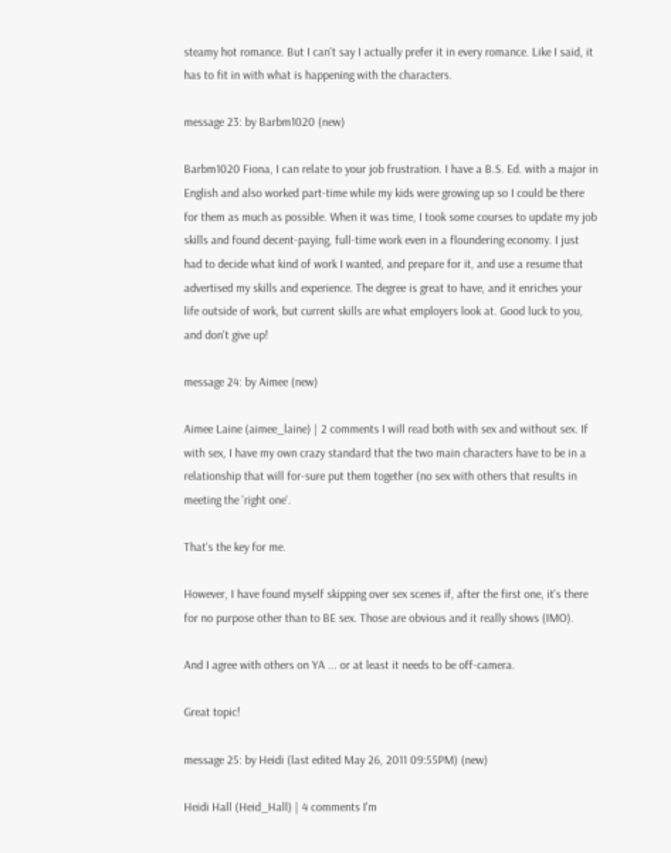steamy hot romance. But I can't say I actually prefer it in every romance. Like I said, it has to fit in with what is happening with the characters.

message 23: by Barbm1020 (new)

Barbm1020 Fiona, I can relate to your job frustration. I have a B.S. Ed. with a major in English and also worked part-time while my kids were growing up so I could be there for them as much as possible. When it was time, I took some courses to update my job skills and found decent-paying, full-time work even in a floundering economy. I just had to decide what kind of work I wanted, and prepare for it, and use a resume that advertised my skills and experience. The degree is great to have, and it enriches your life outside of work, but current skills are what employers look at. Good luck to you, and don't give up!

message 24: by Aimee (new)

Aimee Laine (aimee_laine) | 2 comments I will read both with sex and without sex. If with sex, I have my own crazy standard that the two main characters have to be in a relationship that will for-sure put them together (no sex with others that results in meeting the 'right one'.

That's the key for me.

However, I have found myself skipping over sex scenes if, after the first one, it's there for no purpose other than to BE sex. Those are obvious and it really shows (IMO).

And I agree with others on YA ... or at least it needs to be off-camera.

Great topic!

message 25: by Heidi (last edited May 26, 2011 09:55PM) (new)

Heidi Hall (Heid_Hall) | 4 comments I'm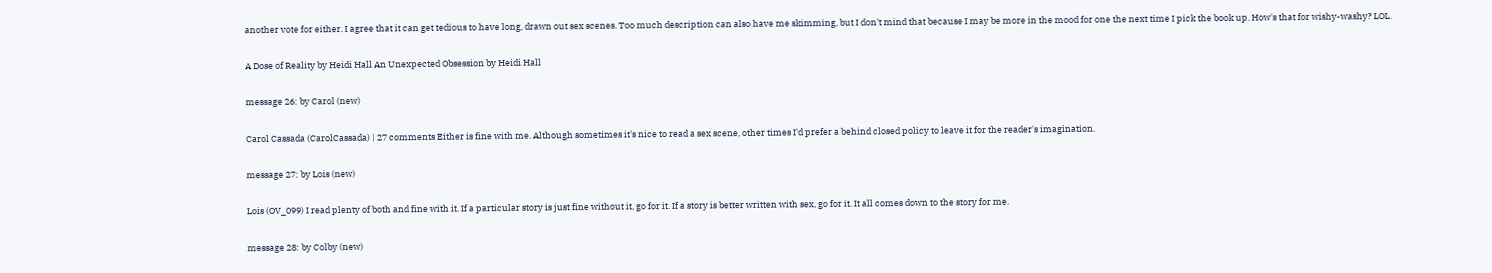another vote for either. I agree that it can get tedious to have long, drawn out sex scenes. Too much description can also have me skimming, but I don't mind that because I may be more in the mood for one the next time I pick the book up. How's that for wishy-washy? LOL.

A Dose of Reality by Heidi Hall An Unexpected Obsession by Heidi Hall

message 26: by Carol (new)

Carol Cassada (CarolCassada) | 27 comments Either is fine with me. Although sometimes it's nice to read a sex scene, other times I'd prefer a behind closed policy to leave it for the reader's imagination.

message 27: by Lois (new)

Lois (OV_099) I read plenty of both and fine with it. If a particular story is just fine without it, go for it. If a story is better written with sex, go for it. It all comes down to the story for me.

message 28: by Colby (new)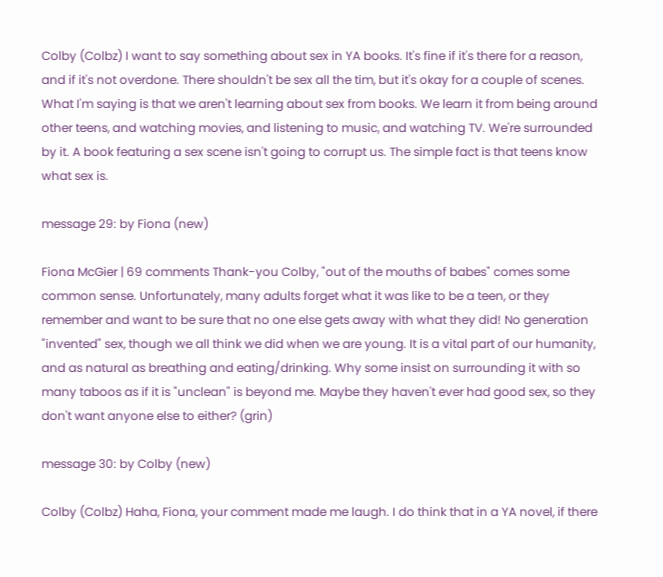Colby (Colbz) I want to say something about sex in YA books. It's fine if it's there for a reason, and if it's not overdone. There shouldn't be sex all the tim, but it's okay for a couple of scenes. What I'm saying is that we aren't learning about sex from books. We learn it from being around other teens, and watching movies, and listening to music, and watching TV. We're surrounded by it. A book featuring a sex scene isn't going to corrupt us. The simple fact is that teens know what sex is.

message 29: by Fiona (new)

Fiona McGier | 69 comments Thank-you Colby, "out of the mouths of babes" comes some common sense. Unfortunately, many adults forget what it was like to be a teen, or they remember and want to be sure that no one else gets away with what they did! No generation "invented" sex, though we all think we did when we are young. It is a vital part of our humanity, and as natural as breathing and eating/drinking. Why some insist on surrounding it with so many taboos as if it is "unclean" is beyond me. Maybe they haven't ever had good sex, so they don't want anyone else to either? (grin)

message 30: by Colby (new)

Colby (Colbz) Haha, Fiona, your comment made me laugh. I do think that in a YA novel, if there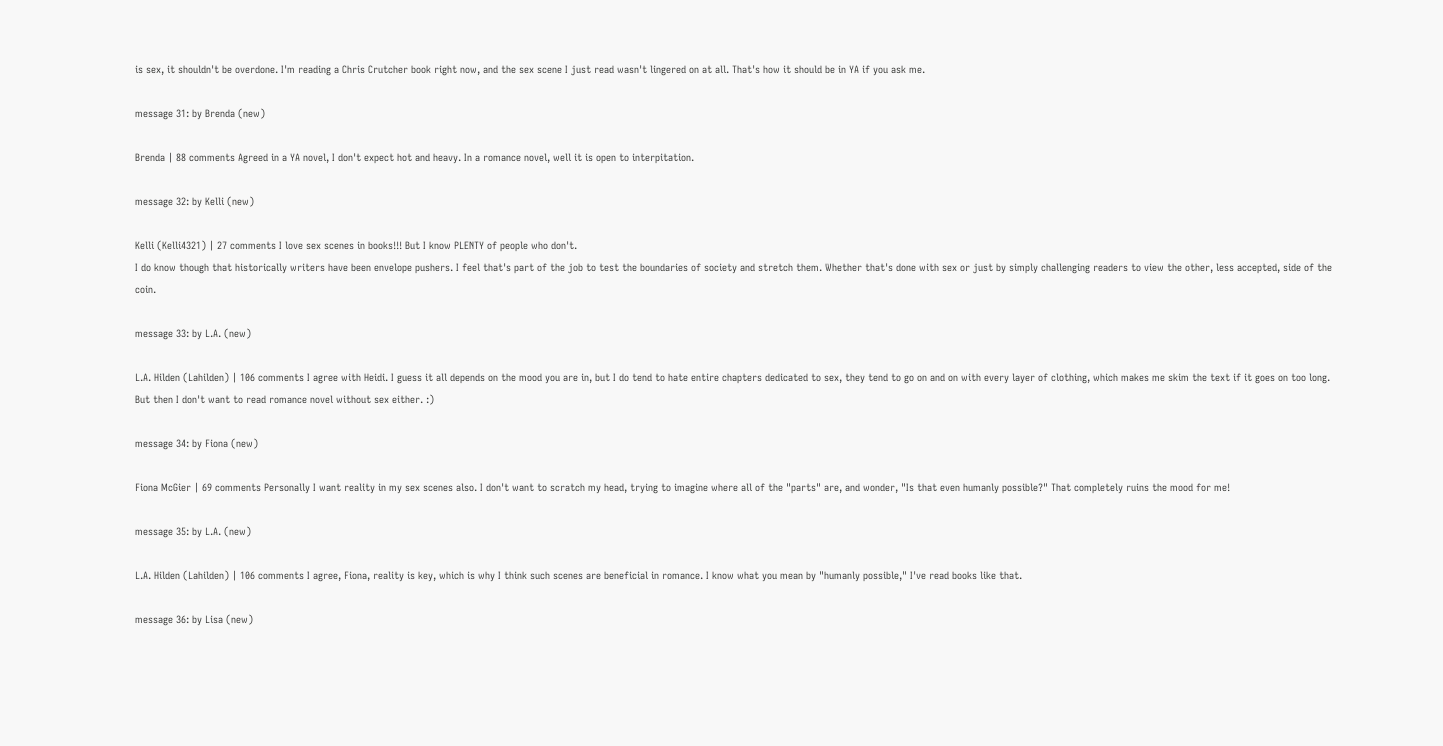is sex, it shouldn't be overdone. I'm reading a Chris Crutcher book right now, and the sex scene I just read wasn't lingered on at all. That's how it should be in YA if you ask me.

message 31: by Brenda (new)

Brenda | 88 comments Agreed in a YA novel, I don't expect hot and heavy. In a romance novel, well it is open to interpitation.

message 32: by Kelli (new)

Kelli (Kelli4321) | 27 comments I love sex scenes in books!!! But I know PLENTY of people who don't.
I do know though that historically writers have been envelope pushers. I feel that's part of the job to test the boundaries of society and stretch them. Whether that's done with sex or just by simply challenging readers to view the other, less accepted, side of the coin.

message 33: by L.A. (new)

L.A. Hilden (Lahilden) | 106 comments I agree with Heidi. I guess it all depends on the mood you are in, but I do tend to hate entire chapters dedicated to sex, they tend to go on and on with every layer of clothing, which makes me skim the text if it goes on too long. But then I don't want to read romance novel without sex either. :)

message 34: by Fiona (new)

Fiona McGier | 69 comments Personally I want reality in my sex scenes also. I don't want to scratch my head, trying to imagine where all of the "parts" are, and wonder, "Is that even humanly possible?" That completely ruins the mood for me!

message 35: by L.A. (new)

L.A. Hilden (Lahilden) | 106 comments I agree, Fiona, reality is key, which is why I think such scenes are beneficial in romance. I know what you mean by "humanly possible," I've read books like that.

message 36: by Lisa (new)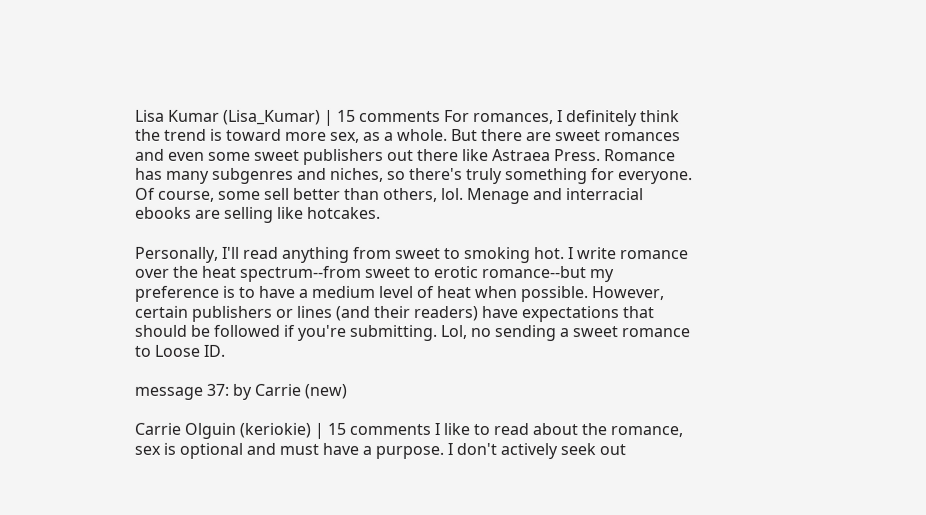Lisa Kumar (Lisa_Kumar) | 15 comments For romances, I definitely think the trend is toward more sex, as a whole. But there are sweet romances and even some sweet publishers out there like Astraea Press. Romance has many subgenres and niches, so there's truly something for everyone. Of course, some sell better than others, lol. Menage and interracial ebooks are selling like hotcakes.

Personally, I'll read anything from sweet to smoking hot. I write romance over the heat spectrum--from sweet to erotic romance--but my preference is to have a medium level of heat when possible. However, certain publishers or lines (and their readers) have expectations that should be followed if you're submitting. Lol, no sending a sweet romance to Loose ID.

message 37: by Carrie (new)

Carrie Olguin (keriokie) | 15 comments I like to read about the romance, sex is optional and must have a purpose. I don't actively seek out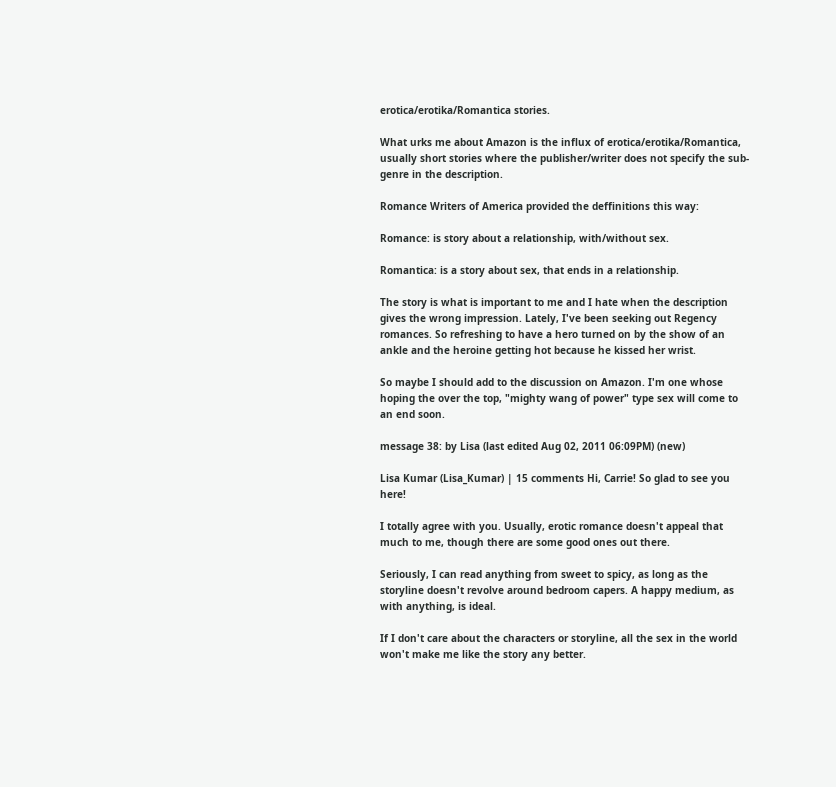erotica/erotika/Romantica stories.

What urks me about Amazon is the influx of erotica/erotika/Romantica, usually short stories where the publisher/writer does not specify the sub-genre in the description.

Romance Writers of America provided the deffinitions this way:

Romance: is story about a relationship, with/without sex.

Romantica: is a story about sex, that ends in a relationship.

The story is what is important to me and I hate when the description gives the wrong impression. Lately, I've been seeking out Regency romances. So refreshing to have a hero turned on by the show of an ankle and the heroine getting hot because he kissed her wrist.

So maybe I should add to the discussion on Amazon. I'm one whose hoping the over the top, "mighty wang of power" type sex will come to an end soon.

message 38: by Lisa (last edited Aug 02, 2011 06:09PM) (new)

Lisa Kumar (Lisa_Kumar) | 15 comments Hi, Carrie! So glad to see you here!

I totally agree with you. Usually, erotic romance doesn't appeal that much to me, though there are some good ones out there.

Seriously, I can read anything from sweet to spicy, as long as the storyline doesn't revolve around bedroom capers. A happy medium, as with anything, is ideal.

If I don't care about the characters or storyline, all the sex in the world won't make me like the story any better.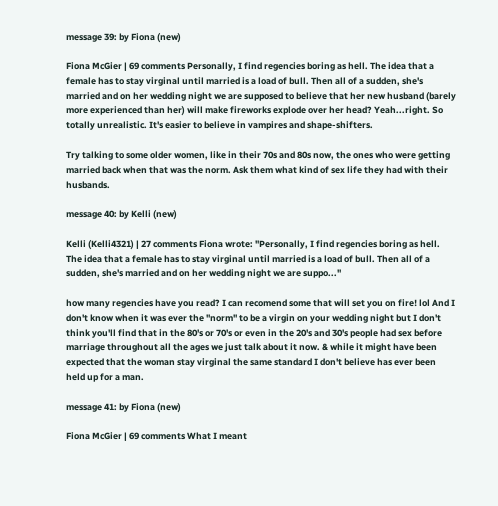message 39: by Fiona (new)

Fiona McGier | 69 comments Personally, I find regencies boring as hell. The idea that a female has to stay virginal until married is a load of bull. Then all of a sudden, she's married and on her wedding night we are supposed to believe that her new husband (barely more experienced than her) will make fireworks explode over her head? Yeah...right. So totally unrealistic. It's easier to believe in vampires and shape-shifters.

Try talking to some older women, like in their 70s and 80s now, the ones who were getting married back when that was the norm. Ask them what kind of sex life they had with their husbands.

message 40: by Kelli (new)

Kelli (Kelli4321) | 27 comments Fiona wrote: "Personally, I find regencies boring as hell. The idea that a female has to stay virginal until married is a load of bull. Then all of a sudden, she's married and on her wedding night we are suppo..."

how many regencies have you read? I can recomend some that will set you on fire! lol And I don't know when it was ever the "norm" to be a virgin on your wedding night but I don't think you'll find that in the 80's or 70's or even in the 20's and 30's people had sex before marriage throughout all the ages we just talk about it now. & while it might have been expected that the woman stay virginal the same standard I don't believe has ever been held up for a man.

message 41: by Fiona (new)

Fiona McGier | 69 comments What I meant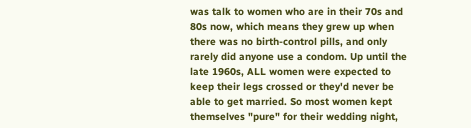was talk to women who are in their 70s and 80s now, which means they grew up when there was no birth-control pills, and only rarely did anyone use a condom. Up until the late 1960s, ALL women were expected to keep their legs crossed or they'd never be able to get married. So most women kept themselves "pure" for their wedding night,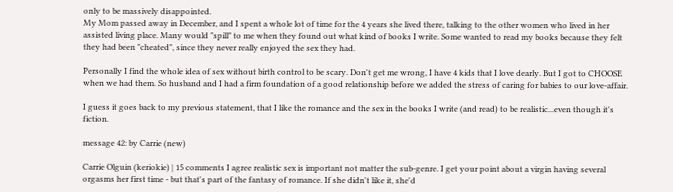only to be massively disappointed.
My Mom passed away in December, and I spent a whole lot of time for the 4 years she lived there, talking to the other women who lived in her assisted living place. Many would "spill" to me when they found out what kind of books I write. Some wanted to read my books because they felt they had been "cheated", since they never really enjoyed the sex they had.

Personally I find the whole idea of sex without birth control to be scary. Don't get me wrong, I have 4 kids that I love dearly. But I got to CHOOSE when we had them. So husband and I had a firm foundation of a good relationship before we added the stress of caring for babies to our love-affair.

I guess it goes back to my previous statement, that I like the romance and the sex in the books I write (and read) to be realistic...even though it's fiction.

message 42: by Carrie (new)

Carrie Olguin (keriokie) | 15 comments I agree realistic sex is important not matter the sub-genre. I get your point about a virgin having several orgasms her first time - but that's part of the fantasy of romance. If she didn't like it, she'd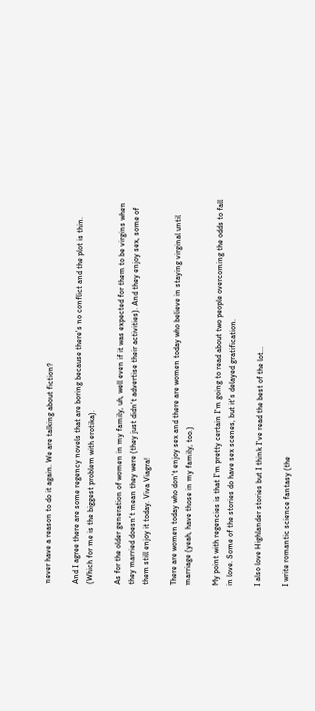never have a reason to do it again. We are talking about fiction?

And I agree there are some regency novels that are boring because there's no conflict and the plot is thin. (Which for me is the biggest problem with erotika).

As for the older generation of women in my family, uh, well even if it was expected for them to be virgins when they married doesn't mean they were (they just didn't advertise their activities). And they enjoy sex, some of them still enjoy it today. Viva Viagra!

There are women today who don't enjoy sex and there are women today who believe in staying virginal until marriage (yeah, have those in my family, too.)

My point with regencies is that I'm pretty certain I'm going to read about two people overcoming the odds to fall in love. Some of the stories do have sex scenes, but it's delayed gratification.

I also love Highlander stories but I think I've read the best of the lot...

I write romantic science fantasy (the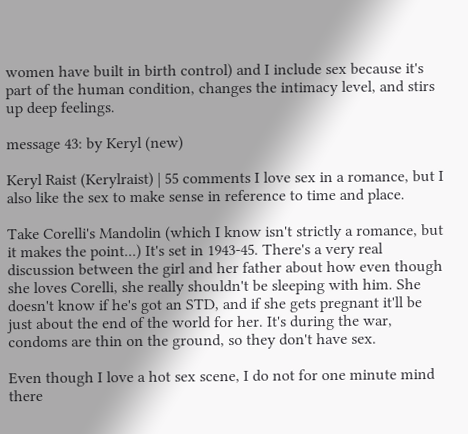women have built in birth control) and I include sex because it's part of the human condition, changes the intimacy level, and stirs up deep feelings.

message 43: by Keryl (new)

Keryl Raist (Kerylraist) | 55 comments I love sex in a romance, but I also like the sex to make sense in reference to time and place.

Take Corelli's Mandolin (which I know isn't strictly a romance, but it makes the point...) It's set in 1943-45. There's a very real discussion between the girl and her father about how even though she loves Corelli, she really shouldn't be sleeping with him. She doesn't know if he's got an STD, and if she gets pregnant it'll be just about the end of the world for her. It's during the war, condoms are thin on the ground, so they don't have sex.

Even though I love a hot sex scene, I do not for one minute mind there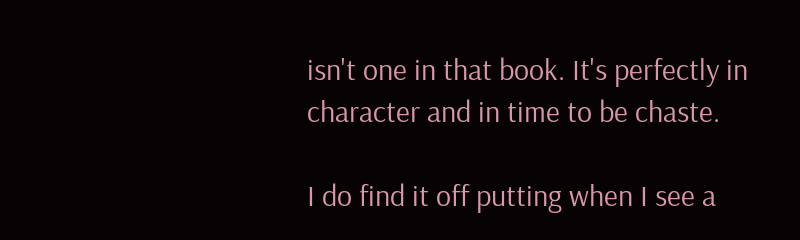isn't one in that book. It's perfectly in character and in time to be chaste.

I do find it off putting when I see a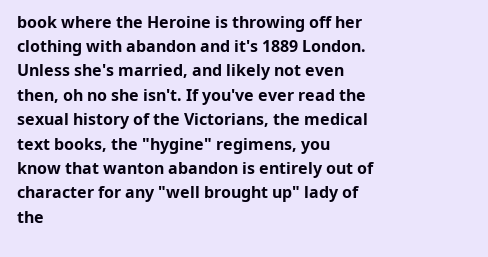book where the Heroine is throwing off her clothing with abandon and it's 1889 London. Unless she's married, and likely not even then, oh no she isn't. If you've ever read the sexual history of the Victorians, the medical text books, the "hygine" regimens, you know that wanton abandon is entirely out of character for any "well brought up" lady of the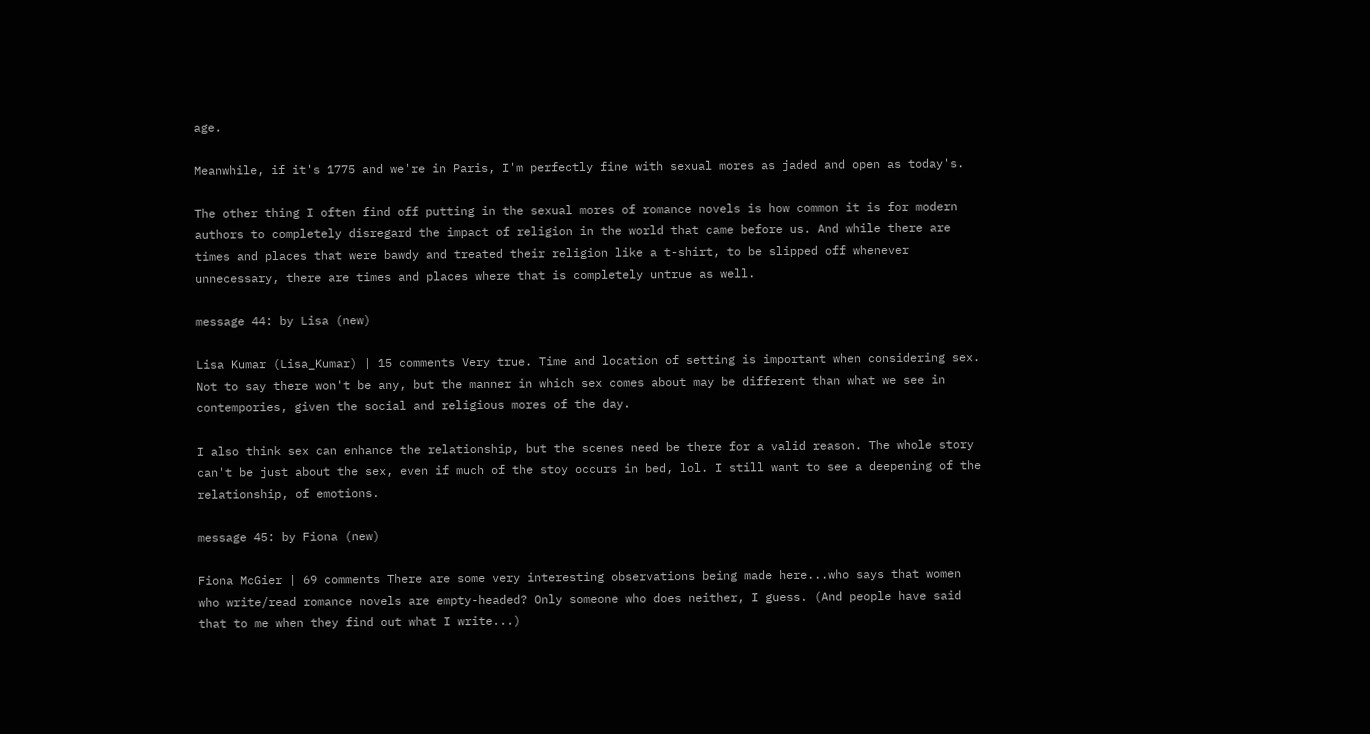age.

Meanwhile, if it's 1775 and we're in Paris, I'm perfectly fine with sexual mores as jaded and open as today's.

The other thing I often find off putting in the sexual mores of romance novels is how common it is for modern authors to completely disregard the impact of religion in the world that came before us. And while there are times and places that were bawdy and treated their religion like a t-shirt, to be slipped off whenever unnecessary, there are times and places where that is completely untrue as well.

message 44: by Lisa (new)

Lisa Kumar (Lisa_Kumar) | 15 comments Very true. Time and location of setting is important when considering sex. Not to say there won't be any, but the manner in which sex comes about may be different than what we see in contempories, given the social and religious mores of the day.

I also think sex can enhance the relationship, but the scenes need be there for a valid reason. The whole story can't be just about the sex, even if much of the stoy occurs in bed, lol. I still want to see a deepening of the relationship, of emotions.

message 45: by Fiona (new)

Fiona McGier | 69 comments There are some very interesting observations being made here...who says that women who write/read romance novels are empty-headed? Only someone who does neither, I guess. (And people have said that to me when they find out what I write...)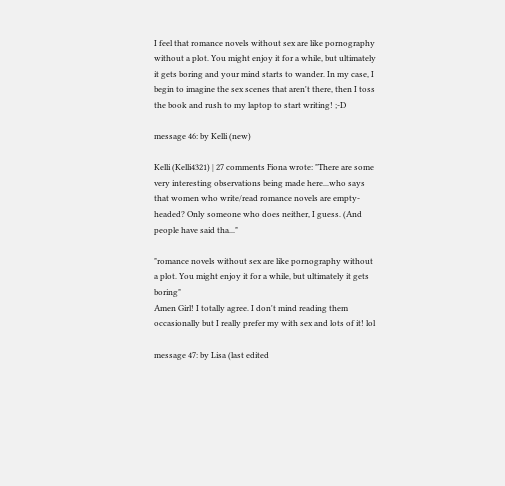I feel that romance novels without sex are like pornography without a plot. You might enjoy it for a while, but ultimately it gets boring and your mind starts to wander. In my case, I begin to imagine the sex scenes that aren't there, then I toss the book and rush to my laptop to start writing! ;-D

message 46: by Kelli (new)

Kelli (Kelli4321) | 27 comments Fiona wrote: "There are some very interesting observations being made here...who says that women who write/read romance novels are empty-headed? Only someone who does neither, I guess. (And people have said tha..."

"romance novels without sex are like pornography without a plot. You might enjoy it for a while, but ultimately it gets boring"
Amen Girl! I totally agree. I don't mind reading them occasionally but I really prefer my with sex and lots of it! lol

message 47: by Lisa (last edited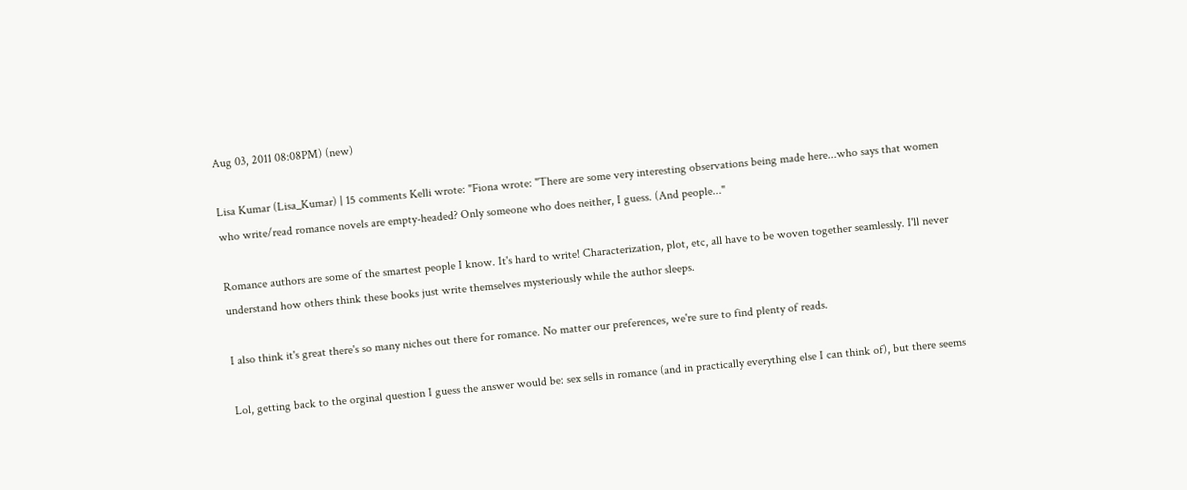Aug 03, 2011 08:08PM) (new)

Lisa Kumar (Lisa_Kumar) | 15 comments Kelli wrote: "Fiona wrote: "There are some very interesting observations being made here...who says that women who write/read romance novels are empty-headed? Only someone who does neither, I guess. (And people..."

Romance authors are some of the smartest people I know. It's hard to write! Characterization, plot, etc, all have to be woven together seamlessly. I'll never understand how others think these books just write themselves mysteriously while the author sleeps.

I also think it's great there's so many niches out there for romance. No matter our preferences, we're sure to find plenty of reads.

Lol, getting back to the orginal question I guess the answer would be: sex sells in romance (and in practically everything else I can think of), but there seems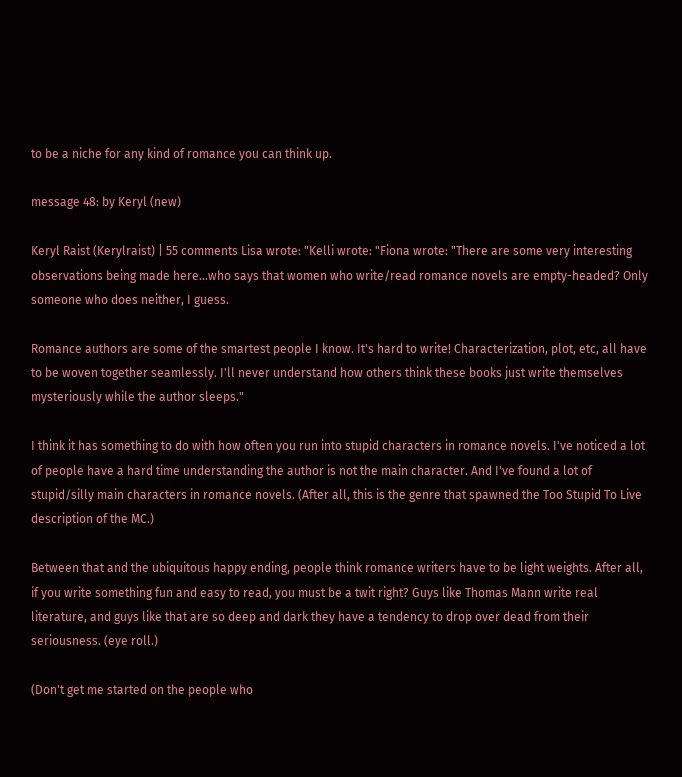to be a niche for any kind of romance you can think up.

message 48: by Keryl (new)

Keryl Raist (Kerylraist) | 55 comments Lisa wrote: "Kelli wrote: "Fiona wrote: "There are some very interesting observations being made here...who says that women who write/read romance novels are empty-headed? Only someone who does neither, I guess.

Romance authors are some of the smartest people I know. It's hard to write! Characterization, plot, etc, all have to be woven together seamlessly. I'll never understand how others think these books just write themselves mysteriously while the author sleeps."

I think it has something to do with how often you run into stupid characters in romance novels. I've noticed a lot of people have a hard time understanding the author is not the main character. And I've found a lot of stupid/silly main characters in romance novels. (After all, this is the genre that spawned the Too Stupid To Live description of the MC.)

Between that and the ubiquitous happy ending, people think romance writers have to be light weights. After all, if you write something fun and easy to read, you must be a twit right? Guys like Thomas Mann write real literature, and guys like that are so deep and dark they have a tendency to drop over dead from their seriousness. (eye roll.)

(Don't get me started on the people who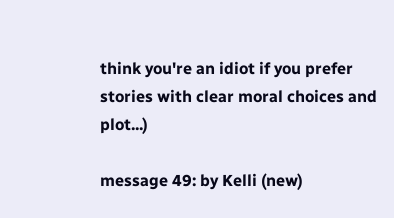think you're an idiot if you prefer stories with clear moral choices and plot...)

message 49: by Kelli (new)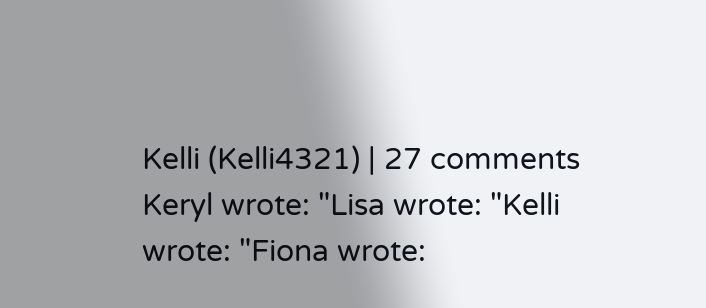Kelli (Kelli4321) | 27 comments Keryl wrote: "Lisa wrote: "Kelli wrote: "Fiona wrote: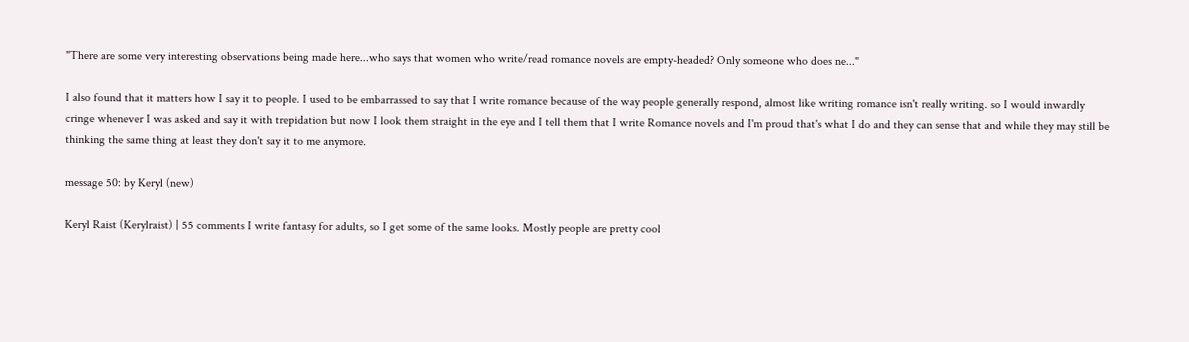"There are some very interesting observations being made here...who says that women who write/read romance novels are empty-headed? Only someone who does ne..."

I also found that it matters how I say it to people. I used to be embarrassed to say that I write romance because of the way people generally respond, almost like writing romance isn't really writing. so I would inwardly cringe whenever I was asked and say it with trepidation but now I look them straight in the eye and I tell them that I write Romance novels and I'm proud that's what I do and they can sense that and while they may still be thinking the same thing at least they don't say it to me anymore.

message 50: by Keryl (new)

Keryl Raist (Kerylraist) | 55 comments I write fantasy for adults, so I get some of the same looks. Mostly people are pretty cool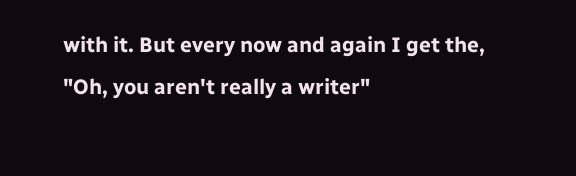with it. But every now and again I get the, "Oh, you aren't really a writer"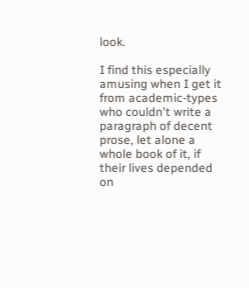look.

I find this especially amusing when I get it from academic-types who couldn't write a paragraph of decent prose, let alone a whole book of it, if their lives depended on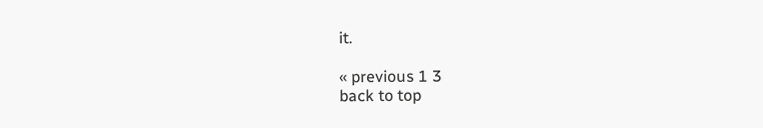it.

« previous 1 3
back to top